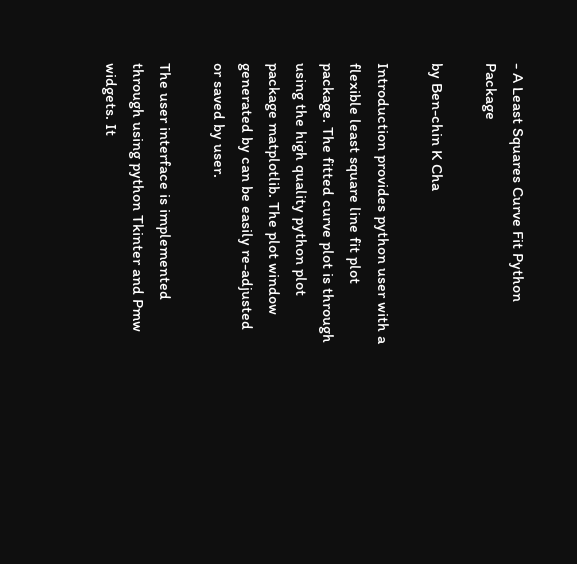- A Least Squares Curve Fit Python Package

by Ben-chin K Cha

Introduction provides python user with a flexible least square line fit plot package. The fitted curve plot is through using the high quality python plot package matplotlib. The plot window generated by can be easily re-adjusted or saved by user.

The user interface is implemented through using python Tkinter and Pmw widgets. It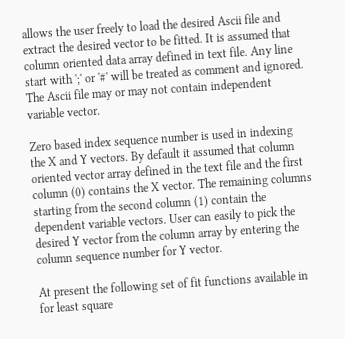allows the user freely to load the desired Ascii file and extract the desired vector to be fitted. It is assumed that column oriented data array defined in text file. Any line start with ';' or '#' will be treated as comment and ignored. The Ascii file may or may not contain independent variable vector.

Zero based index sequence number is used in indexing the X and Y vectors. By default it assumed that column oriented vector array defined in the text file and the first column (0) contains the X vector. The remaining columns starting from the second column (1) contain the dependent variable vectors. User can easily to pick the desired Y vector from the column array by entering the column sequence number for Y vector.

At present the following set of fit functions available in for least square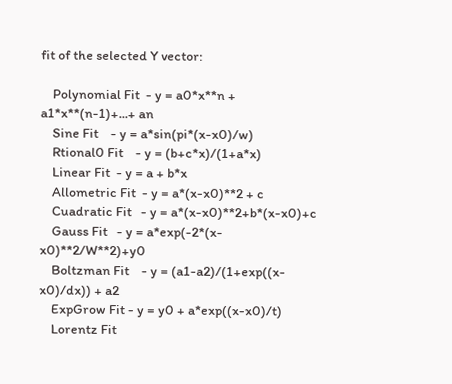fit of the selected Y vector:

    Polynomial Fit  - y = a0*x**n + a1*x**(n-1)+...+ an
    Sine Fit    - y = a*sin(pi*(x-x0)/w)
    Rtional0 Fit    - y = (b+c*x)/(1+a*x)
    Linear Fit  - y = a + b*x
    Allometric Fit  - y = a*(x-x0)**2 + c
    Cuadratic Fit   - y = a*(x-x0)**2+b*(x-x0)+c
    Gauss Fit   - y = a*exp(-2*(x-x0)**2/W**2)+y0
    Boltzman Fit    - y = (a1-a2)/(1+exp((x-x0)/dx)) + a2
    ExpGrow Fit - y = y0 + a*exp((x-x0)/t)
    Lorentz Fit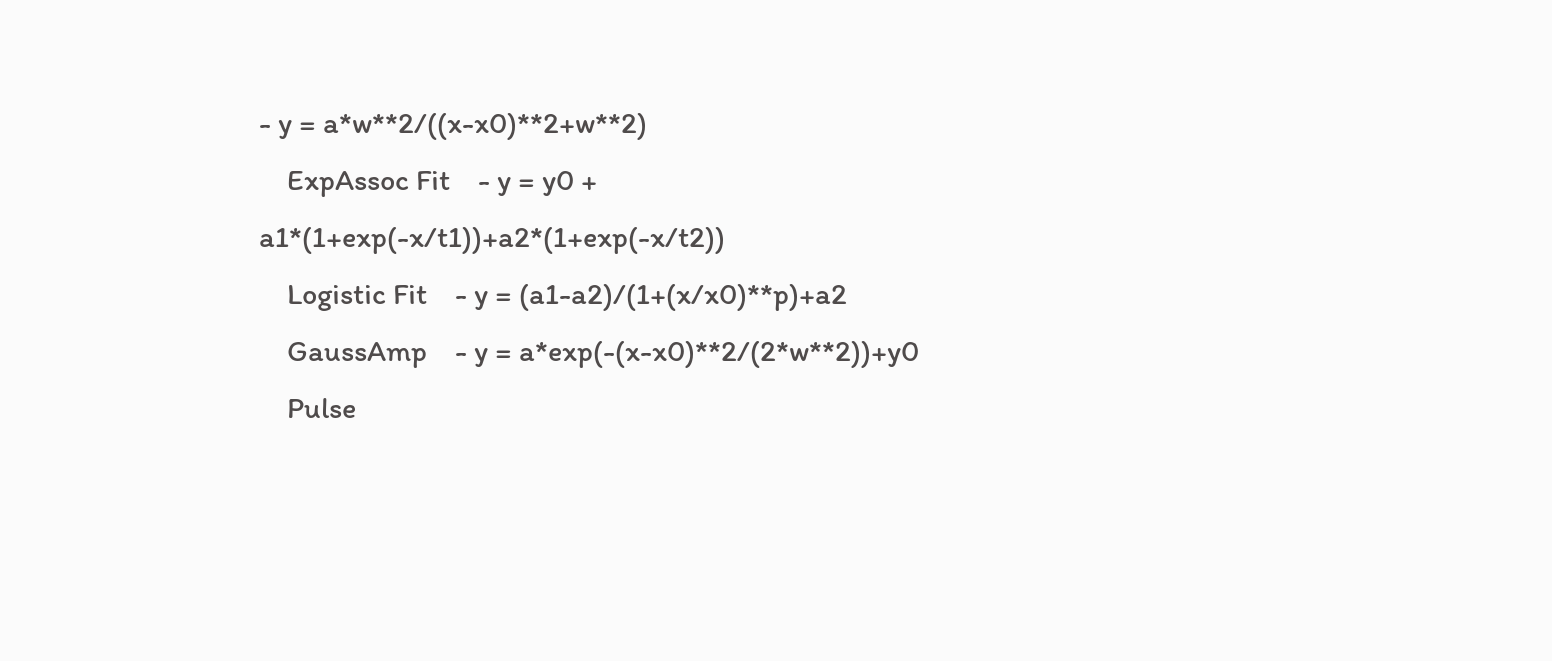- y = a*w**2/((x-x0)**2+w**2)
    ExpAssoc Fit    - y = y0 + a1*(1+exp(-x/t1))+a2*(1+exp(-x/t2))
    Logistic Fit    - y = (a1-a2)/(1+(x/x0)**p)+a2
    GaussAmp    - y = a*exp(-(x-x0)**2/(2*w**2))+y0
    Pulse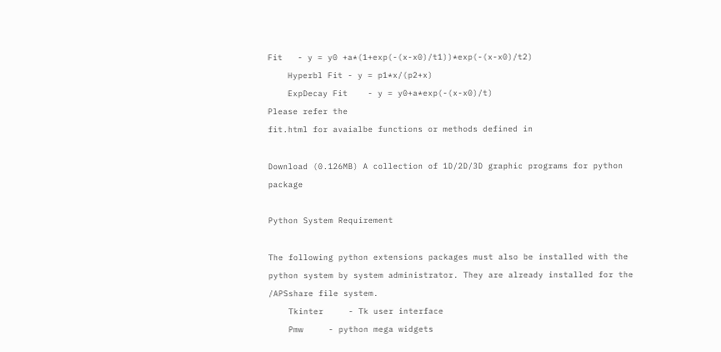Fit   - y = y0 +a*(1+exp(-(x-x0)/t1))*exp(-(x-x0)/t2)
    Hyperbl Fit - y = p1*x/(p2+x)
    ExpDecay Fit    - y = y0+a*exp(-(x-x0)/t)
Please refer the
fit.html for avaialbe functions or methods defined in

Download (0.126MB) A collection of 1D/2D/3D graphic programs for python package

Python System Requirement

The following python extensions packages must also be installed with the python system by system administrator. They are already installed for the /APSshare file system.
    Tkinter     - Tk user interface
    Pmw     - python mega widgets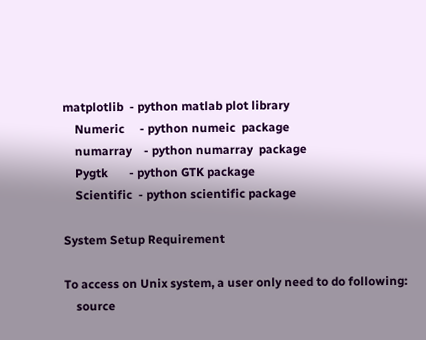matplotlib  - python matlab plot library
    Numeric     - python numeic  package
    numarray    - python numarray  package
    Pygtk       - python GTK package
    Scientific  - python scientific package

System Setup Requirement

To access on Unix system, a user only need to do following:
    source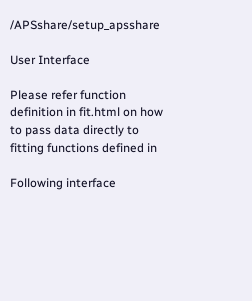/APSshare/setup_apsshare

User Interface

Please refer function definition in fit.html on how to pass data directly to fitting functions defined in

Following interface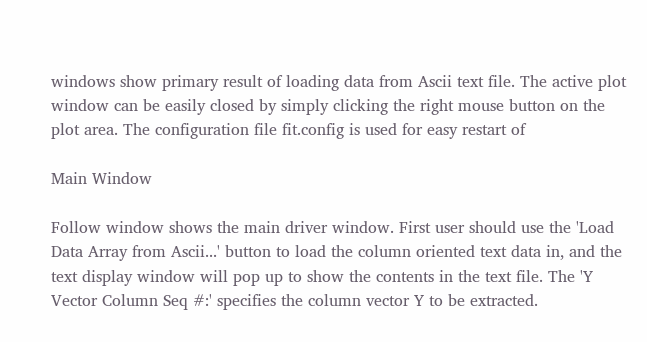windows show primary result of loading data from Ascii text file. The active plot window can be easily closed by simply clicking the right mouse button on the plot area. The configuration file fit.config is used for easy restart of

Main Window

Follow window shows the main driver window. First user should use the 'Load Data Array from Ascii...' button to load the column oriented text data in, and the text display window will pop up to show the contents in the text file. The 'Y Vector Column Seq #:' specifies the column vector Y to be extracted.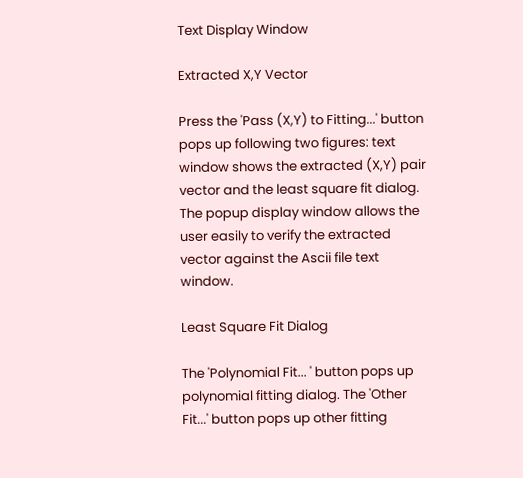Text Display Window

Extracted X,Y Vector

Press the 'Pass (X,Y) to Fitting...' button pops up following two figures: text window shows the extracted (X,Y) pair vector and the least square fit dialog. The popup display window allows the user easily to verify the extracted vector against the Ascii file text window.

Least Square Fit Dialog

The 'Polynomial Fit... ' button pops up polynomial fitting dialog. The 'Other Fit...' button pops up other fitting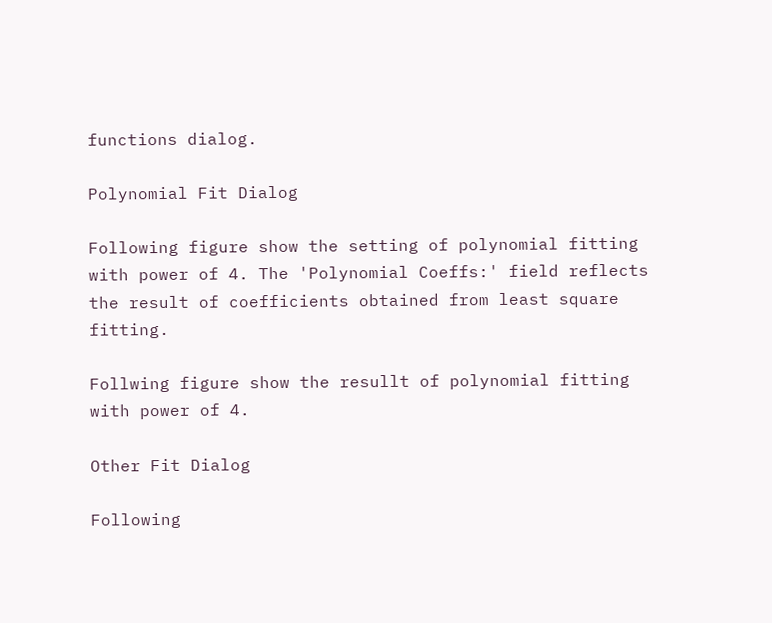functions dialog.

Polynomial Fit Dialog

Following figure show the setting of polynomial fitting with power of 4. The 'Polynomial Coeffs:' field reflects the result of coefficients obtained from least square fitting.

Follwing figure show the resullt of polynomial fitting with power of 4.

Other Fit Dialog

Following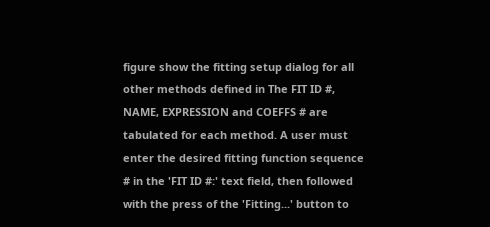figure show the fitting setup dialog for all other methods defined in The FIT ID #, NAME, EXPRESSION and COEFFS # are tabulated for each method. A user must enter the desired fitting function sequence # in the 'FIT ID #:' text field, then followed with the press of the 'Fitting...' button to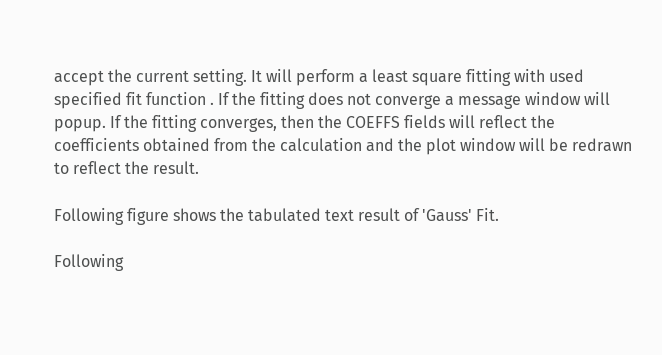accept the current setting. It will perform a least square fitting with used specified fit function . If the fitting does not converge a message window will popup. If the fitting converges, then the COEFFS fields will reflect the coefficients obtained from the calculation and the plot window will be redrawn to reflect the result.

Following figure shows the tabulated text result of 'Gauss' Fit.

Following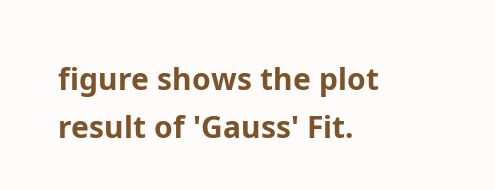figure shows the plot result of 'Gauss' Fit.